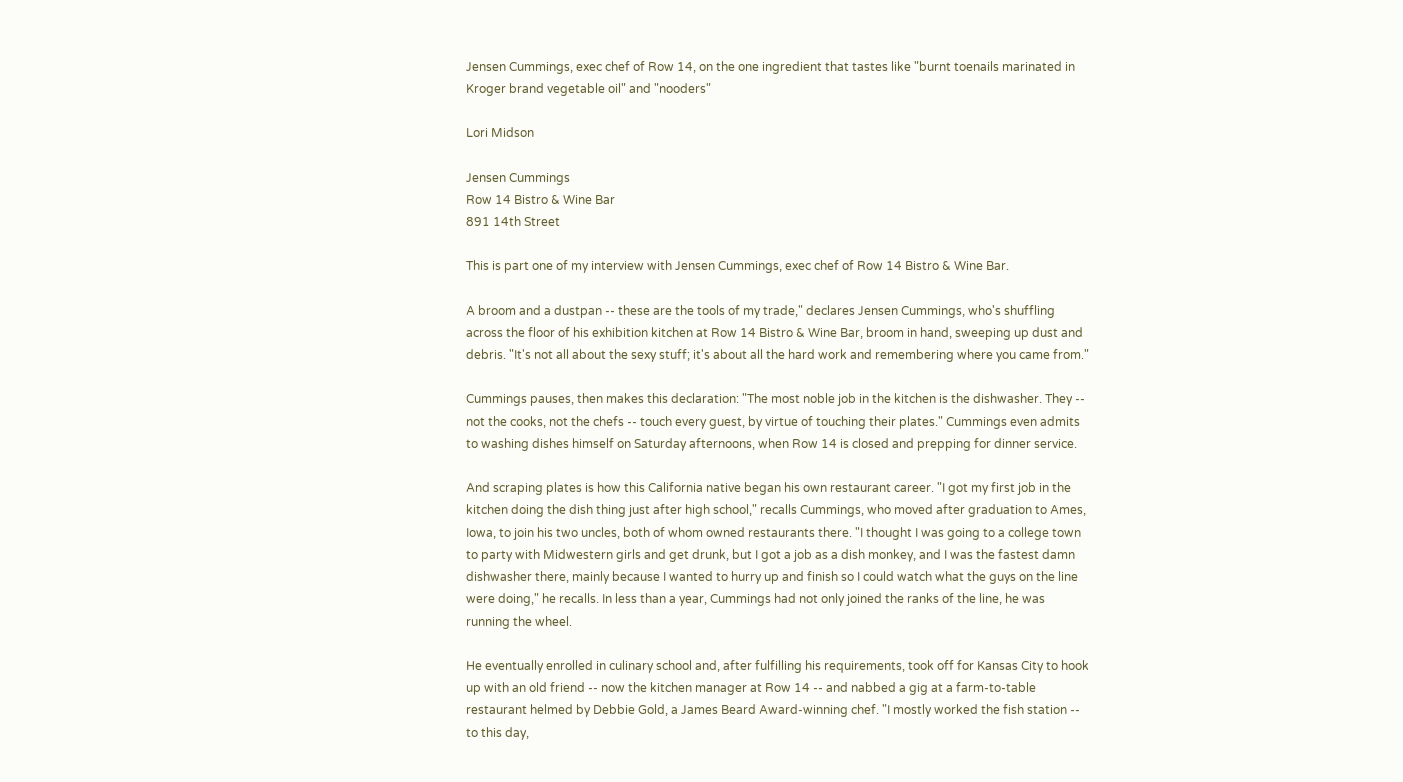Jensen Cummings, exec chef of Row 14, on the one ingredient that tastes like "burnt toenails marinated in Kroger brand vegetable oil" and "nooders"

Lori Midson

Jensen Cummings
Row 14 Bistro & Wine Bar
891 14th Street

This is part one of my interview with Jensen Cummings, exec chef of Row 14 Bistro & Wine Bar.

A broom and a dustpan -- these are the tools of my trade," declares Jensen Cummings, who's shuffling across the floor of his exhibition kitchen at Row 14 Bistro & Wine Bar, broom in hand, sweeping up dust and debris. "It's not all about the sexy stuff; it's about all the hard work and remembering where you came from."

Cummings pauses, then makes this declaration: "The most noble job in the kitchen is the dishwasher. They -- not the cooks, not the chefs -- touch every guest, by virtue of touching their plates." Cummings even admits to washing dishes himself on Saturday afternoons, when Row 14 is closed and prepping for dinner service.

And scraping plates is how this California native began his own restaurant career. "I got my first job in the kitchen doing the dish thing just after high school," recalls Cummings, who moved after graduation to Ames, Iowa, to join his two uncles, both of whom owned restaurants there. "I thought I was going to a college town to party with Midwestern girls and get drunk, but I got a job as a dish monkey, and I was the fastest damn dishwasher there, mainly because I wanted to hurry up and finish so I could watch what the guys on the line were doing," he recalls. In less than a year, Cummings had not only joined the ranks of the line, he was running the wheel.

He eventually enrolled in culinary school and, after fulfilling his requirements, took off for Kansas City to hook up with an old friend -- now the kitchen manager at Row 14 -- and nabbed a gig at a farm-to-table restaurant helmed by Debbie Gold, a James Beard Award-winning chef. "I mostly worked the fish station -- to this day,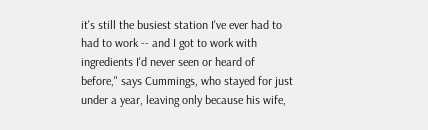it's still the busiest station I've ever had to had to work -- and I got to work with ingredients I'd never seen or heard of before," says Cummings, who stayed for just under a year, leaving only because his wife,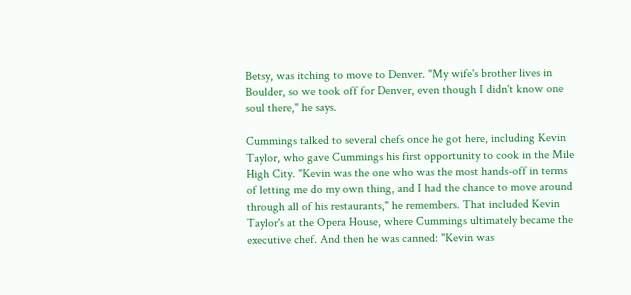Betsy, was itching to move to Denver. "My wife's brother lives in Boulder, so we took off for Denver, even though I didn't know one soul there," he says.

Cummings talked to several chefs once he got here, including Kevin Taylor, who gave Cummings his first opportunity to cook in the Mile High City. "Kevin was the one who was the most hands-off in terms of letting me do my own thing, and I had the chance to move around through all of his restaurants," he remembers. That included Kevin Taylor's at the Opera House, where Cummings ultimately became the executive chef. And then he was canned: "Kevin was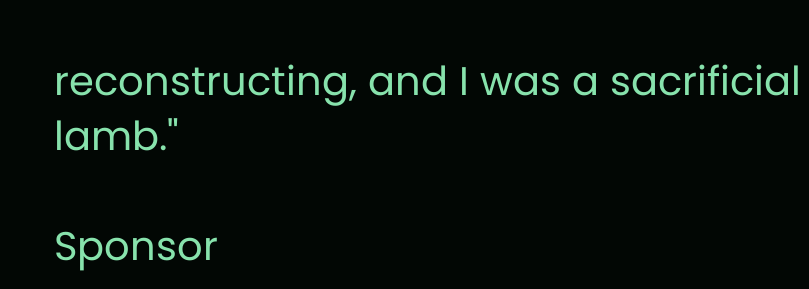reconstructing, and I was a sacrificial lamb."

Sponsor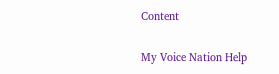Content

My Voice Nation Help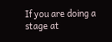If you are doing a stage at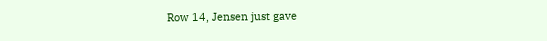Row 14, Jensen just gave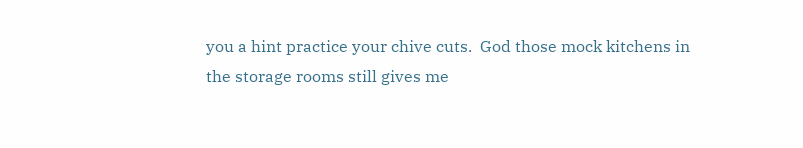you a hint practice your chive cuts.  God those mock kitchens in the storage rooms still gives me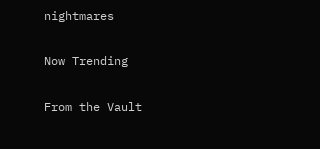nightmares

Now Trending

From the Vault